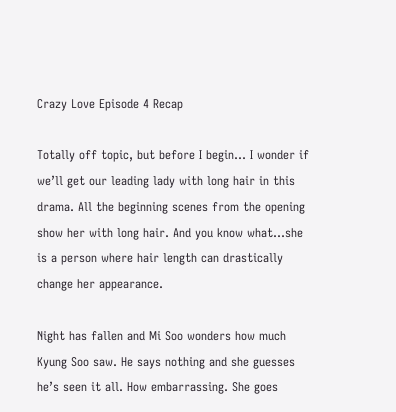Crazy Love Episode 4 Recap

Totally off topic, but before I begin… I wonder if we’ll get our leading lady with long hair in this drama. All the beginning scenes from the opening show her with long hair. And you know what…she is a person where hair length can drastically change her appearance.

Night has fallen and Mi Soo wonders how much Kyung Soo saw. He says nothing and she guesses he’s seen it all. How embarrassing. She goes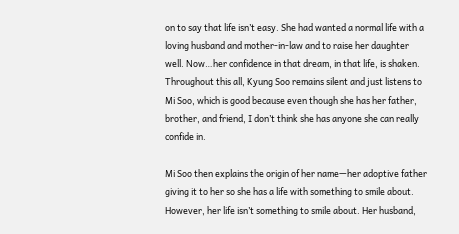on to say that life isn’t easy. She had wanted a normal life with a loving husband and mother-in-law and to raise her daughter well. Now…her confidence in that dream, in that life, is shaken. Throughout this all, Kyung Soo remains silent and just listens to Mi Soo, which is good because even though she has her father, brother, and friend, I don’t think she has anyone she can really confide in.

Mi Soo then explains the origin of her name—her adoptive father giving it to her so she has a life with something to smile about. However, her life isn’t something to smile about. Her husband,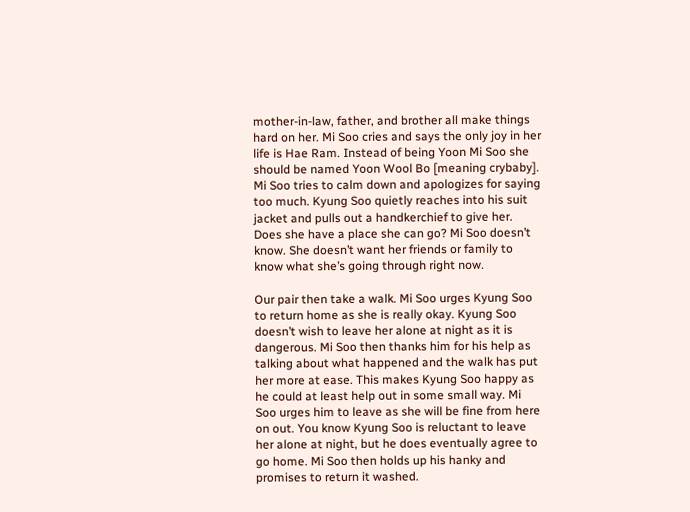mother-in-law, father, and brother all make things hard on her. Mi Soo cries and says the only joy in her life is Hae Ram. Instead of being Yoon Mi Soo she should be named Yoon Wool Bo [meaning crybaby]. Mi Soo tries to calm down and apologizes for saying too much. Kyung Soo quietly reaches into his suit jacket and pulls out a handkerchief to give her. Does she have a place she can go? Mi Soo doesn’t know. She doesn’t want her friends or family to know what she’s going through right now.

Our pair then take a walk. Mi Soo urges Kyung Soo to return home as she is really okay. Kyung Soo doesn’t wish to leave her alone at night as it is dangerous. Mi Soo then thanks him for his help as talking about what happened and the walk has put her more at ease. This makes Kyung Soo happy as he could at least help out in some small way. Mi Soo urges him to leave as she will be fine from here on out. You know Kyung Soo is reluctant to leave her alone at night, but he does eventually agree to go home. Mi Soo then holds up his hanky and promises to return it washed.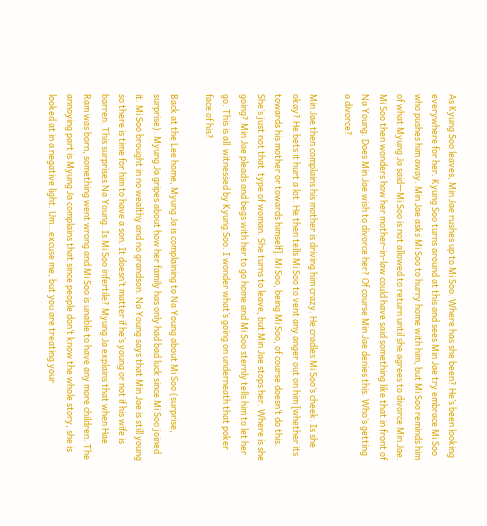As Kyung Soo leaves, Min Jae rushes up to Mi Soo. Where has she been? He’s been looking everywhere for her. Kyung Soo turns around at this and sees Min Jae try embrace Mi Soo who pushes him away. Min Jae asks Mi Soo to hurry home with him, but Mi Soo reminds him of what Myung Ja said—Mi Soo is not allowed to return until she agrees to divorce Min Jae. Mi Soo then wonders how her mother-in-law could have said something like that in front of Na Young. Does Min Jae wish to divorce her? Of course Min Jae denies this. Who’s getting a divorce?

Min Jae then complains his mother is driving him crazy. He cradles Mi Soo’s cheek. Is she okay? He bets it hurt a lot. He then tells Mi Soo to vent any anger out on him [whether its towards his mother or towards himself]. Mi Soo, being Mi Soo, of course doesn’t do this. She’s just not that  type of woman. She turns to leave, but Min Jae stops her. Where is she going? Min Jae pleads and begs with her to go home and Mi Soo sternly tells him to let her go. This is all  witnessed by Kyung Soo. I wonder what’s going on underneath that poker face of his?

Back at the Lee home, Myung Ja is complaining to Na Young about Mi Soo (surprise, surprise). Myung Ja gripes about how her family has only had bad luck since Mi Soo joined it. Mi Soo brought in no wealthy and no grandson. Na Young says that Min Jae is still young so there is time for him to have a son. It doesn’t matter if he’s young or not if his wife is barren. This surprises Na Young. Is Mi Soo infertile? Myung Ja explains that when Hae Ram was born, something went wrong and Mi Soo is unable to have any more children. The annoying part is Myung Ja complains that since people don’t know the whole story, she is looked at in a negative light. Um…excuse me, but you are treating your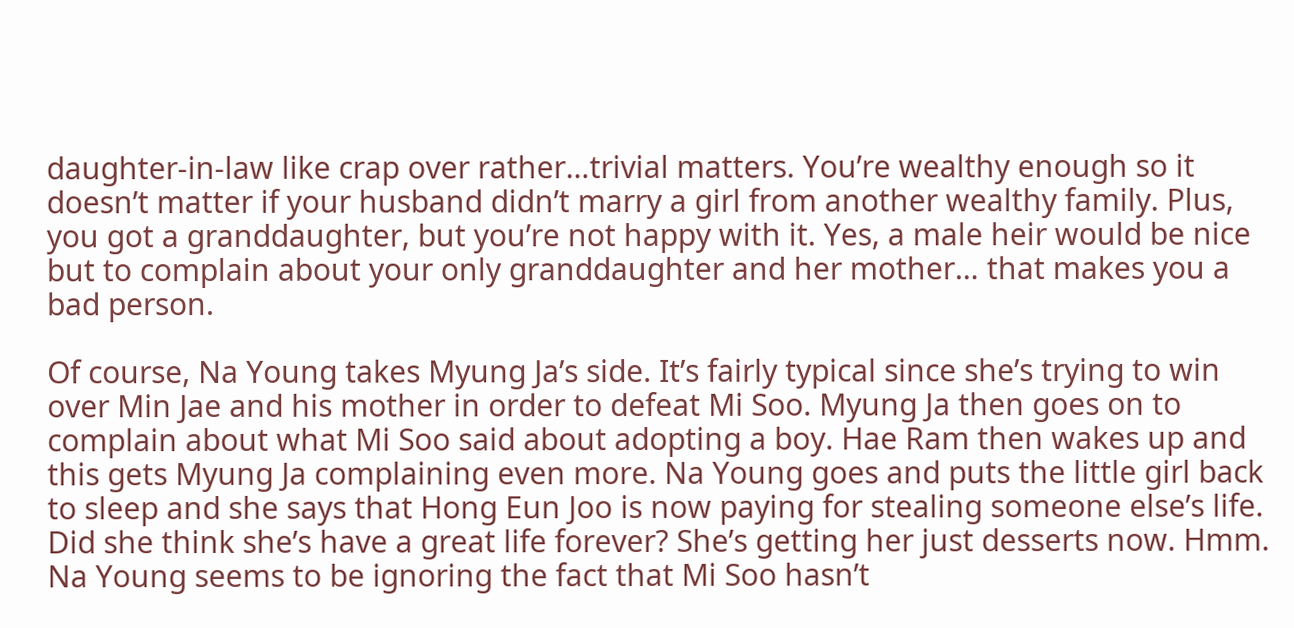daughter-in-law like crap over rather…trivial matters. You’re wealthy enough so it doesn’t matter if your husband didn’t marry a girl from another wealthy family. Plus, you got a granddaughter, but you’re not happy with it. Yes, a male heir would be nice but to complain about your only granddaughter and her mother… that makes you a bad person.

Of course, Na Young takes Myung Ja’s side. It’s fairly typical since she’s trying to win over Min Jae and his mother in order to defeat Mi Soo. Myung Ja then goes on to complain about what Mi Soo said about adopting a boy. Hae Ram then wakes up and this gets Myung Ja complaining even more. Na Young goes and puts the little girl back to sleep and she says that Hong Eun Joo is now paying for stealing someone else’s life. Did she think she’s have a great life forever? She’s getting her just desserts now. Hmm. Na Young seems to be ignoring the fact that Mi Soo hasn’t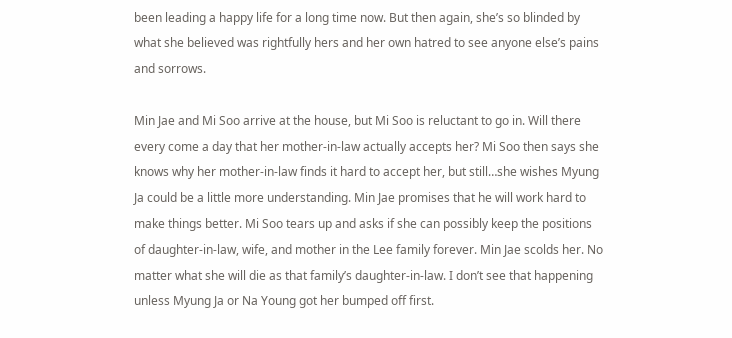been leading a happy life for a long time now. But then again, she’s so blinded by what she believed was rightfully hers and her own hatred to see anyone else’s pains and sorrows.

Min Jae and Mi Soo arrive at the house, but Mi Soo is reluctant to go in. Will there every come a day that her mother-in-law actually accepts her? Mi Soo then says she knows why her mother-in-law finds it hard to accept her, but still…she wishes Myung Ja could be a little more understanding. Min Jae promises that he will work hard to make things better. Mi Soo tears up and asks if she can possibly keep the positions of daughter-in-law, wife, and mother in the Lee family forever. Min Jae scolds her. No matter what she will die as that family’s daughter-in-law. I don’t see that happening unless Myung Ja or Na Young got her bumped off first.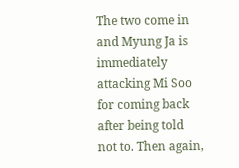The two come in and Myung Ja is immediately attacking Mi Soo for coming back after being told not to. Then again,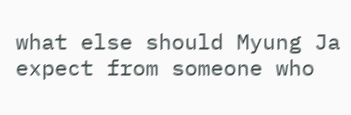what else should Myung Ja expect from someone who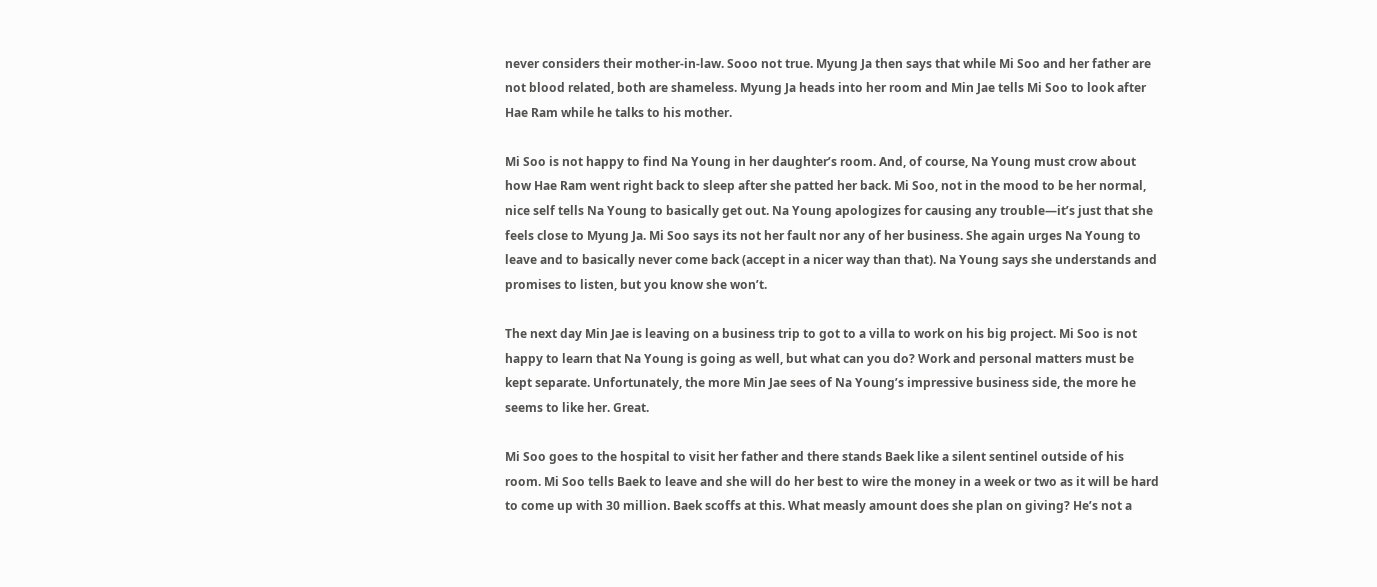never considers their mother-in-law. Sooo not true. Myung Ja then says that while Mi Soo and her father are not blood related, both are shameless. Myung Ja heads into her room and Min Jae tells Mi Soo to look after Hae Ram while he talks to his mother.

Mi Soo is not happy to find Na Young in her daughter’s room. And, of course, Na Young must crow about how Hae Ram went right back to sleep after she patted her back. Mi Soo, not in the mood to be her normal, nice self tells Na Young to basically get out. Na Young apologizes for causing any trouble—it’s just that she feels close to Myung Ja. Mi Soo says its not her fault nor any of her business. She again urges Na Young to leave and to basically never come back (accept in a nicer way than that). Na Young says she understands and promises to listen, but you know she won’t.

The next day Min Jae is leaving on a business trip to got to a villa to work on his big project. Mi Soo is not happy to learn that Na Young is going as well, but what can you do? Work and personal matters must be kept separate. Unfortunately, the more Min Jae sees of Na Young’s impressive business side, the more he seems to like her. Great.

Mi Soo goes to the hospital to visit her father and there stands Baek like a silent sentinel outside of his room. Mi Soo tells Baek to leave and she will do her best to wire the money in a week or two as it will be hard to come up with 30 million. Baek scoffs at this. What measly amount does she plan on giving? He’s not a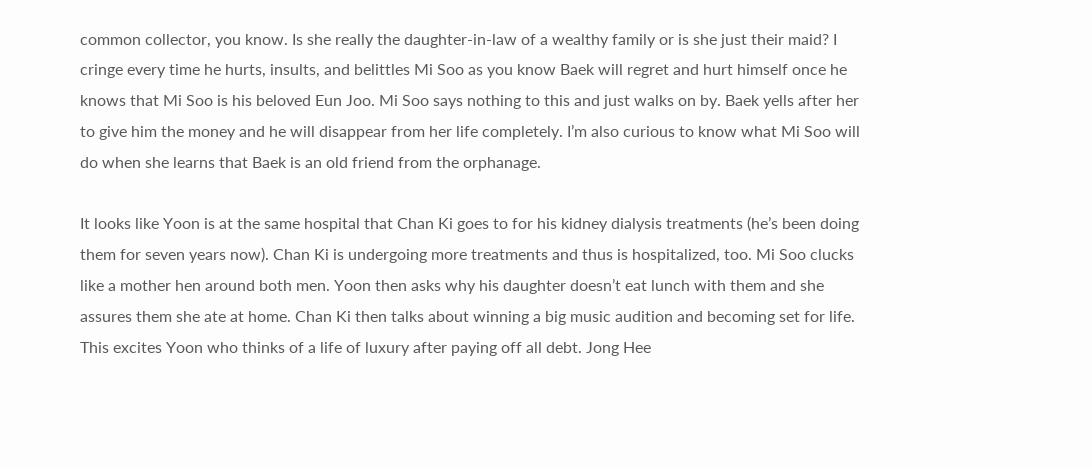common collector, you know. Is she really the daughter-in-law of a wealthy family or is she just their maid? I cringe every time he hurts, insults, and belittles Mi Soo as you know Baek will regret and hurt himself once he knows that Mi Soo is his beloved Eun Joo. Mi Soo says nothing to this and just walks on by. Baek yells after her to give him the money and he will disappear from her life completely. I’m also curious to know what Mi Soo will do when she learns that Baek is an old friend from the orphanage.

It looks like Yoon is at the same hospital that Chan Ki goes to for his kidney dialysis treatments (he’s been doing them for seven years now). Chan Ki is undergoing more treatments and thus is hospitalized, too. Mi Soo clucks like a mother hen around both men. Yoon then asks why his daughter doesn’t eat lunch with them and she assures them she ate at home. Chan Ki then talks about winning a big music audition and becoming set for life. This excites Yoon who thinks of a life of luxury after paying off all debt. Jong Hee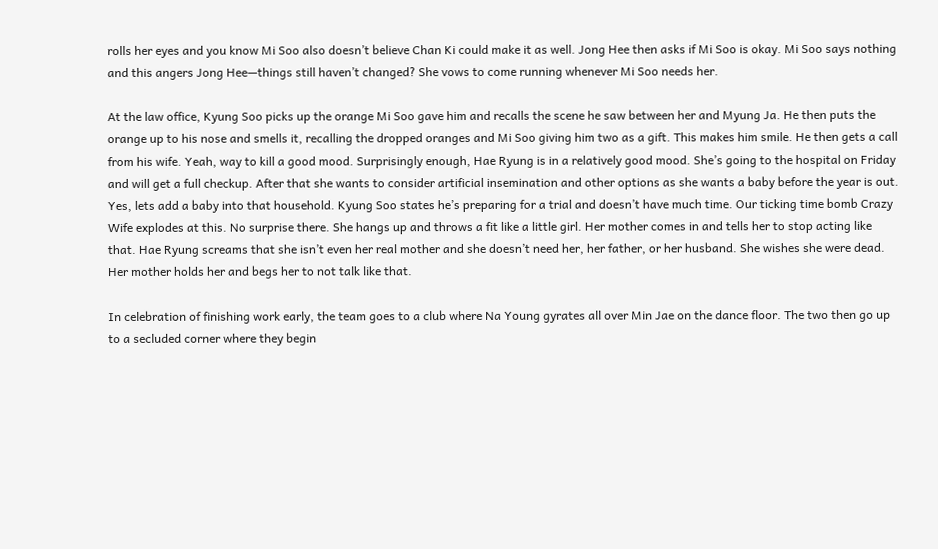rolls her eyes and you know Mi Soo also doesn’t believe Chan Ki could make it as well. Jong Hee then asks if Mi Soo is okay. Mi Soo says nothing and this angers Jong Hee—things still haven’t changed? She vows to come running whenever Mi Soo needs her.

At the law office, Kyung Soo picks up the orange Mi Soo gave him and recalls the scene he saw between her and Myung Ja. He then puts the orange up to his nose and smells it, recalling the dropped oranges and Mi Soo giving him two as a gift. This makes him smile. He then gets a call from his wife. Yeah, way to kill a good mood. Surprisingly enough, Hae Ryung is in a relatively good mood. She’s going to the hospital on Friday and will get a full checkup. After that she wants to consider artificial insemination and other options as she wants a baby before the year is out. Yes, lets add a baby into that household. Kyung Soo states he’s preparing for a trial and doesn’t have much time. Our ticking time bomb Crazy Wife explodes at this. No surprise there. She hangs up and throws a fit like a little girl. Her mother comes in and tells her to stop acting like that. Hae Ryung screams that she isn’t even her real mother and she doesn’t need her, her father, or her husband. She wishes she were dead. Her mother holds her and begs her to not talk like that.

In celebration of finishing work early, the team goes to a club where Na Young gyrates all over Min Jae on the dance floor. The two then go up to a secluded corner where they begin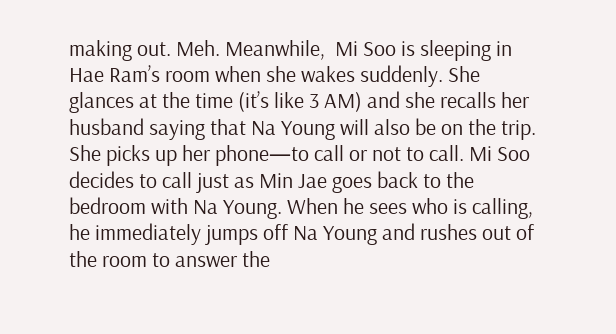making out. Meh. Meanwhile,  Mi Soo is sleeping in Hae Ram’s room when she wakes suddenly. She glances at the time (it’s like 3 AM) and she recalls her husband saying that Na Young will also be on the trip. She picks up her phone—to call or not to call. Mi Soo decides to call just as Min Jae goes back to the bedroom with Na Young. When he sees who is calling, he immediately jumps off Na Young and rushes out of the room to answer the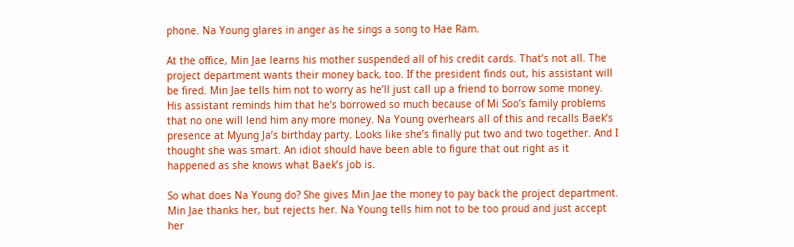phone. Na Young glares in anger as he sings a song to Hae Ram.

At the office, Min Jae learns his mother suspended all of his credit cards. That’s not all. The project department wants their money back, too. If the president finds out, his assistant will be fired. Min Jae tells him not to worry as he’ll just call up a friend to borrow some money. His assistant reminds him that he’s borrowed so much because of Mi Soo’s family problems that no one will lend him any more money. Na Young overhears all of this and recalls Baek’s presence at Myung Ja’s birthday party. Looks like she’s finally put two and two together. And I thought she was smart. An idiot should have been able to figure that out right as it happened as she knows what Baek’s job is.

So what does Na Young do? She gives Min Jae the money to pay back the project department. Min Jae thanks her, but rejects her. Na Young tells him not to be too proud and just accept her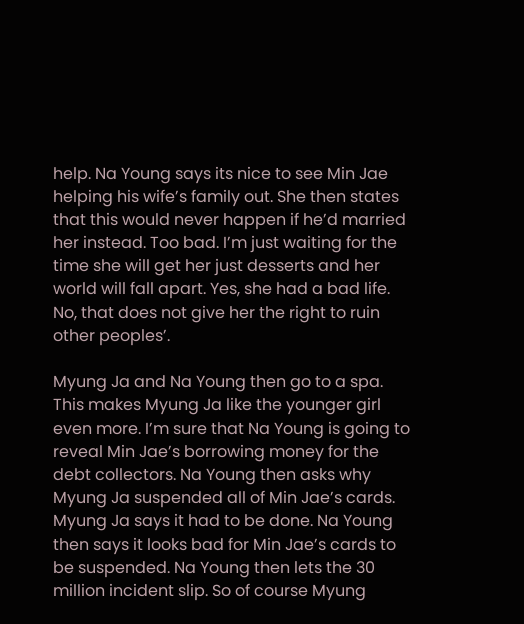help. Na Young says its nice to see Min Jae helping his wife’s family out. She then states that this would never happen if he’d married her instead. Too bad. I’m just waiting for the time she will get her just desserts and her world will fall apart. Yes, she had a bad life. No, that does not give her the right to ruin other peoples’.

Myung Ja and Na Young then go to a spa. This makes Myung Ja like the younger girl even more. I’m sure that Na Young is going to reveal Min Jae’s borrowing money for the debt collectors. Na Young then asks why Myung Ja suspended all of Min Jae’s cards. Myung Ja says it had to be done. Na Young then says it looks bad for Min Jae’s cards to be suspended. Na Young then lets the 30 million incident slip. So of course Myung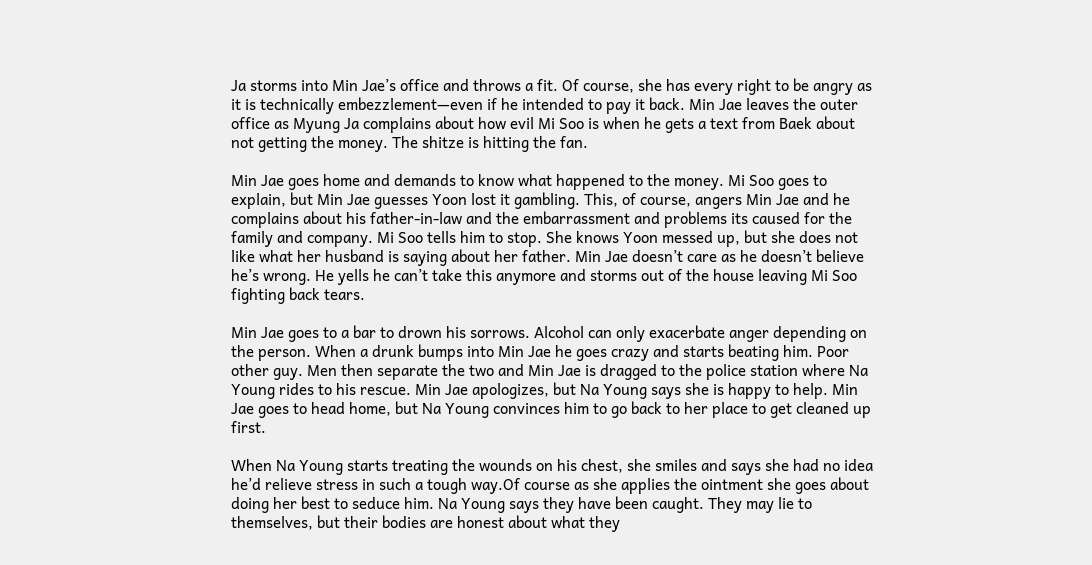Ja storms into Min Jae’s office and throws a fit. Of course, she has every right to be angry as it is technically embezzlement—even if he intended to pay it back. Min Jae leaves the outer office as Myung Ja complains about how evil Mi Soo is when he gets a text from Baek about not getting the money. The shitze is hitting the fan.

Min Jae goes home and demands to know what happened to the money. Mi Soo goes to explain, but Min Jae guesses Yoon lost it gambling. This, of course, angers Min Jae and he complains about his father-in-law and the embarrassment and problems its caused for the family and company. Mi Soo tells him to stop. She knows Yoon messed up, but she does not like what her husband is saying about her father. Min Jae doesn’t care as he doesn’t believe he’s wrong. He yells he can’t take this anymore and storms out of the house leaving Mi Soo fighting back tears.

Min Jae goes to a bar to drown his sorrows. Alcohol can only exacerbate anger depending on the person. When a drunk bumps into Min Jae he goes crazy and starts beating him. Poor other guy. Men then separate the two and Min Jae is dragged to the police station where Na Young rides to his rescue. Min Jae apologizes, but Na Young says she is happy to help. Min Jae goes to head home, but Na Young convinces him to go back to her place to get cleaned up first.

When Na Young starts treating the wounds on his chest, she smiles and says she had no idea he’d relieve stress in such a tough way.Of course as she applies the ointment she goes about doing her best to seduce him. Na Young says they have been caught. They may lie to themselves, but their bodies are honest about what they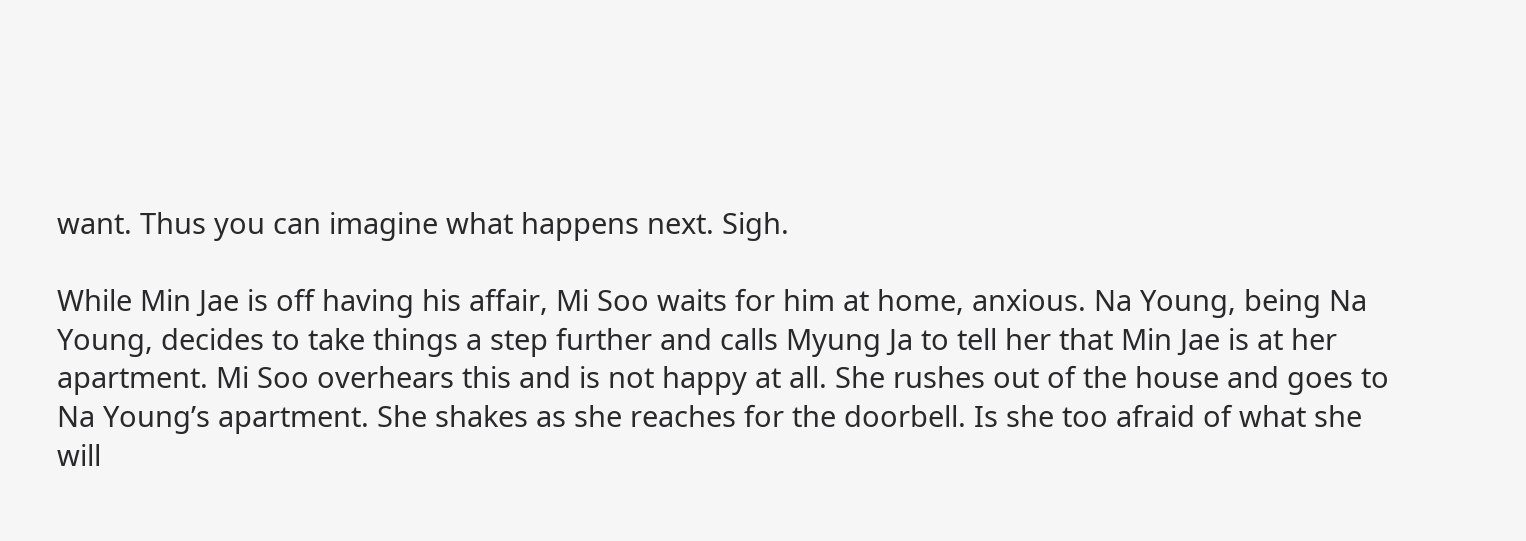want. Thus you can imagine what happens next. Sigh.

While Min Jae is off having his affair, Mi Soo waits for him at home, anxious. Na Young, being Na Young, decides to take things a step further and calls Myung Ja to tell her that Min Jae is at her apartment. Mi Soo overhears this and is not happy at all. She rushes out of the house and goes to Na Young’s apartment. She shakes as she reaches for the doorbell. Is she too afraid of what she will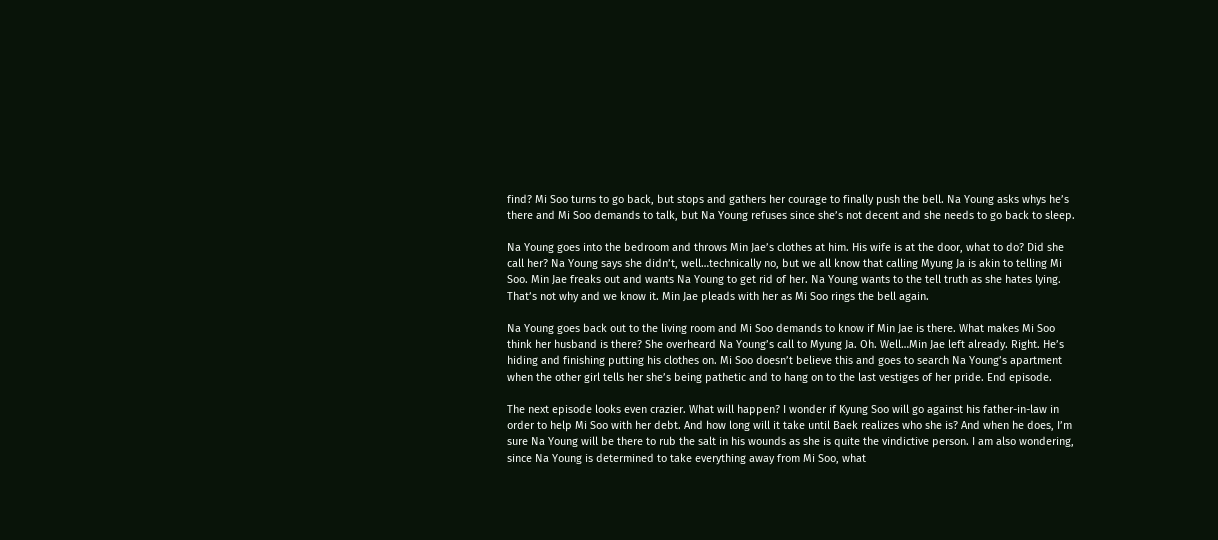find? Mi Soo turns to go back, but stops and gathers her courage to finally push the bell. Na Young asks whys he’s there and Mi Soo demands to talk, but Na Young refuses since she’s not decent and she needs to go back to sleep.

Na Young goes into the bedroom and throws Min Jae’s clothes at him. His wife is at the door, what to do? Did she call her? Na Young says she didn’t, well…technically no, but we all know that calling Myung Ja is akin to telling Mi Soo. Min Jae freaks out and wants Na Young to get rid of her. Na Young wants to the tell truth as she hates lying. That’s not why and we know it. Min Jae pleads with her as Mi Soo rings the bell again.

Na Young goes back out to the living room and Mi Soo demands to know if Min Jae is there. What makes Mi Soo think her husband is there? She overheard Na Young’s call to Myung Ja. Oh. Well…Min Jae left already. Right. He’s hiding and finishing putting his clothes on. Mi Soo doesn’t believe this and goes to search Na Young’s apartment when the other girl tells her she’s being pathetic and to hang on to the last vestiges of her pride. End episode.

The next episode looks even crazier. What will happen? I wonder if Kyung Soo will go against his father-in-law in order to help Mi Soo with her debt. And how long will it take until Baek realizes who she is? And when he does, I’m sure Na Young will be there to rub the salt in his wounds as she is quite the vindictive person. I am also wondering, since Na Young is determined to take everything away from Mi Soo, what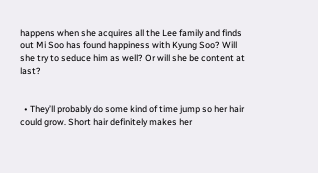happens when she acquires all the Lee family and finds out Mi Soo has found happiness with Kyung Soo? Will she try to seduce him as well? Or will she be content at last?


  • They’ll probably do some kind of time jump so her hair could grow. Short hair definitely makes her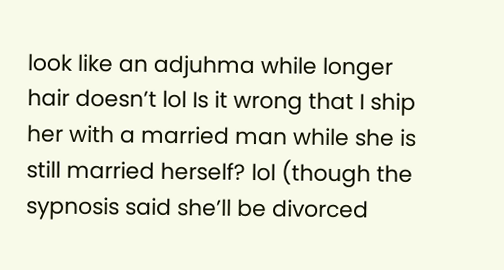look like an adjuhma while longer hair doesn’t lol Is it wrong that I ship her with a married man while she is still married herself? lol (though the sypnosis said she’ll be divorced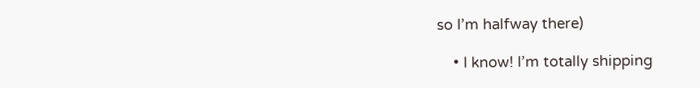so I’m halfway there)

    • I know! I’m totally shipping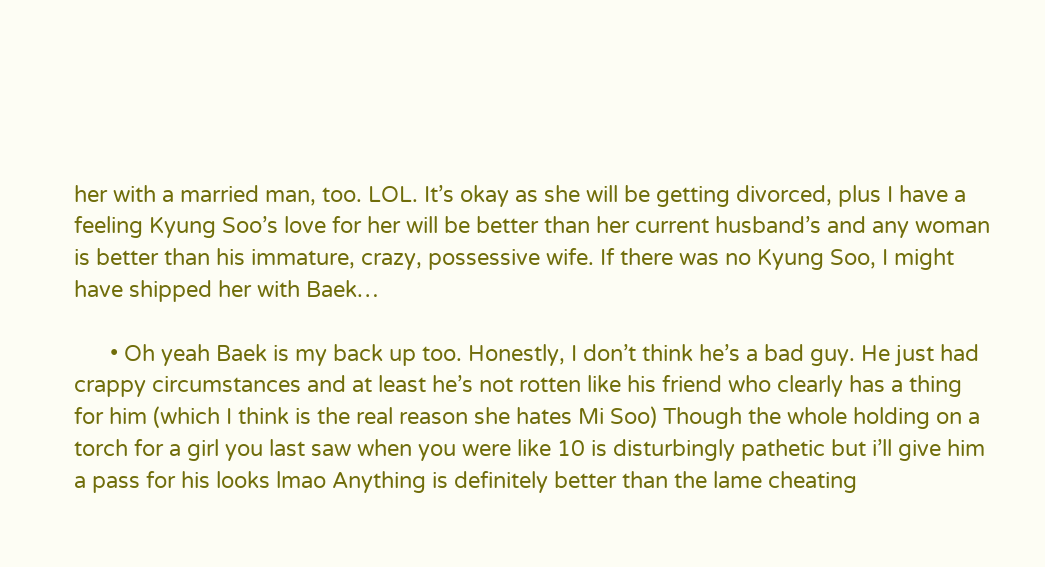her with a married man, too. LOL. It’s okay as she will be getting divorced, plus I have a feeling Kyung Soo’s love for her will be better than her current husband’s and any woman is better than his immature, crazy, possessive wife. If there was no Kyung Soo, I might have shipped her with Baek…

      • Oh yeah Baek is my back up too. Honestly, I don’t think he’s a bad guy. He just had crappy circumstances and at least he’s not rotten like his friend who clearly has a thing for him (which I think is the real reason she hates Mi Soo) Though the whole holding on a torch for a girl you last saw when you were like 10 is disturbingly pathetic but i’ll give him a pass for his looks lmao Anything is definitely better than the lame cheating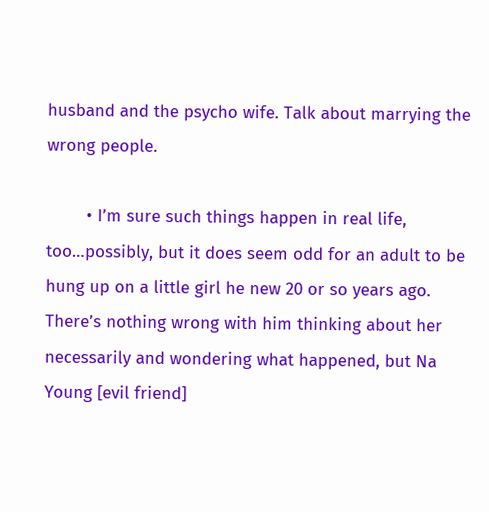husband and the psycho wife. Talk about marrying the wrong people.

        • I’m sure such things happen in real life, too…possibly, but it does seem odd for an adult to be hung up on a little girl he new 20 or so years ago. There’s nothing wrong with him thinking about her necessarily and wondering what happened, but Na Young [evil friend]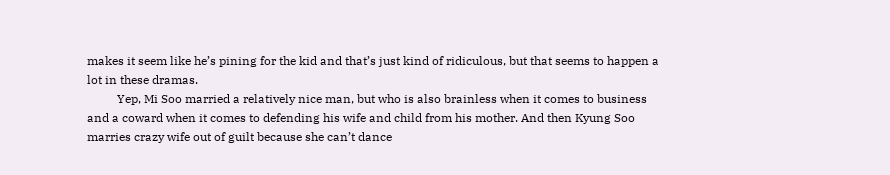makes it seem like he’s pining for the kid and that’s just kind of ridiculous, but that seems to happen a lot in these dramas.
          Yep, Mi Soo married a relatively nice man, but who is also brainless when it comes to business and a coward when it comes to defending his wife and child from his mother. And then Kyung Soo marries crazy wife out of guilt because she can’t dance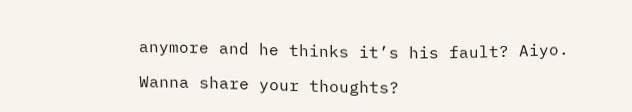anymore and he thinks it’s his fault? Aiyo.

Wanna share your thoughts?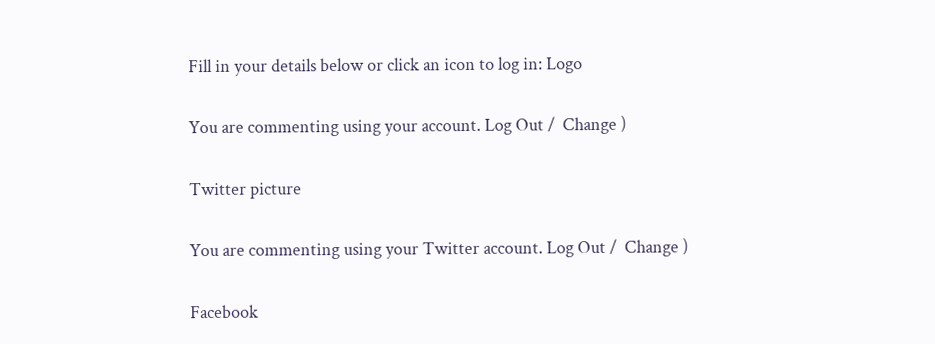Fill in your details below or click an icon to log in: Logo

You are commenting using your account. Log Out /  Change )

Twitter picture

You are commenting using your Twitter account. Log Out /  Change )

Facebook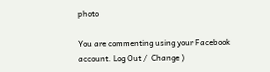photo

You are commenting using your Facebook account. Log Out /  Change )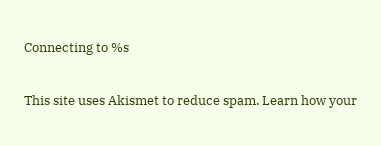Connecting to %s

This site uses Akismet to reduce spam. Learn how your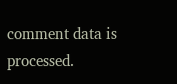comment data is processed.